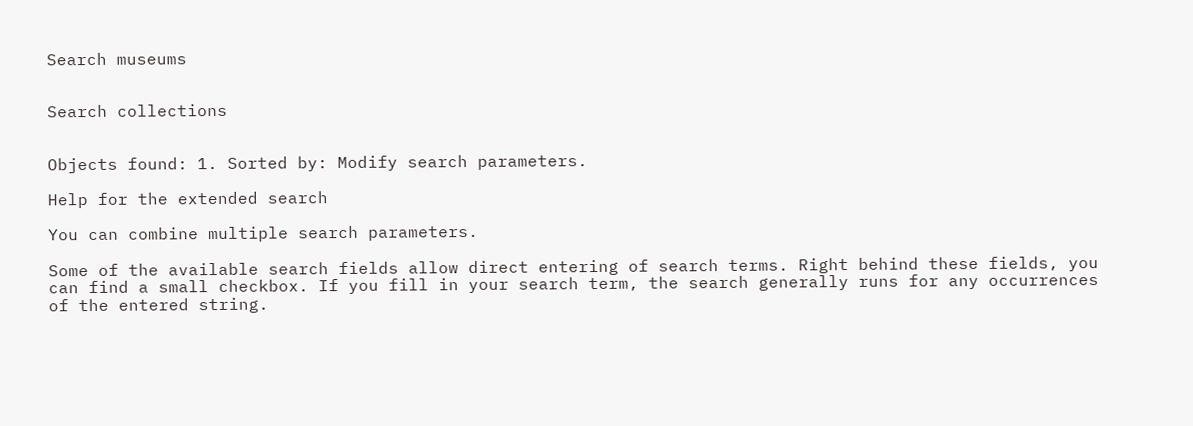Search museums


Search collections


Objects found: 1. Sorted by: Modify search parameters.

Help for the extended search

You can combine multiple search parameters.

Some of the available search fields allow direct entering of search terms. Right behind these fields, you can find a small checkbox. If you fill in your search term, the search generally runs for any occurrences of the entered string.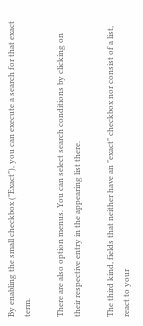By enabling the small checkbox ("Exact"), you can execute a search for that exact term.

There are also option menus. You can select search conditions by clicking on their respective entry in the appearing list there.

The third kind, fields that neither have an "exact" checkbox nor consist of a list, react to your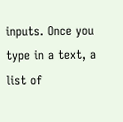inputs. Once you type in a text, a list of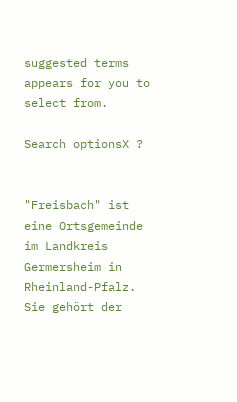suggested terms appears for you to select from.

Search optionsX ?


"Freisbach" ist eine Ortsgemeinde im Landkreis Germersheim in Rheinland-Pfalz. Sie gehört der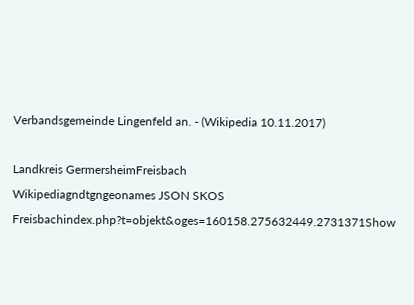Verbandsgemeinde Lingenfeld an. - (Wikipedia 10.11.2017)

Landkreis GermersheimFreisbach
Wikipediagndtgngeonames JSON SKOS
Freisbachindex.php?t=objekt&oges=160158.275632449.2731371Show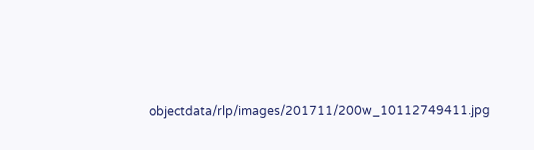objectdata/rlp/images/201711/200w_10112749411.jpg